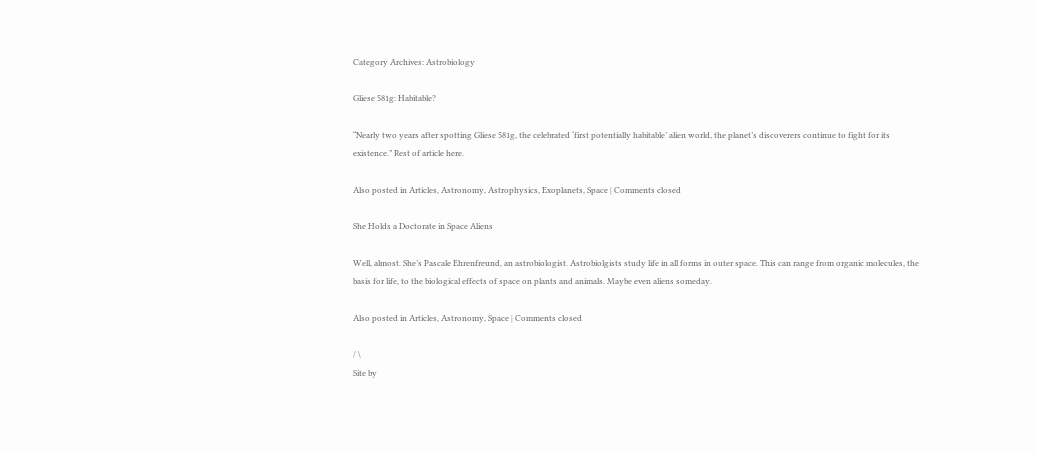Category Archives: Astrobiology

Gliese 581g: Habitable?

“Nearly two years after spotting Gliese 581g, the celebrated ‘first potentially habitable’ alien world, the planet’s discoverers continue to fight for its existence.” Rest of article here.

Also posted in Articles, Astronomy, Astrophysics, Exoplanets, Space | Comments closed

She Holds a Doctorate in Space Aliens

Well, almost. She’s Pascale Ehrenfreund, an astrobiologist. Astrobiolgists study life in all forms in outer space. This can range from organic molecules, the basis for life, to the biological effects of space on plants and animals. Maybe even aliens someday.

Also posted in Articles, Astronomy, Space | Comments closed

/ \
Site by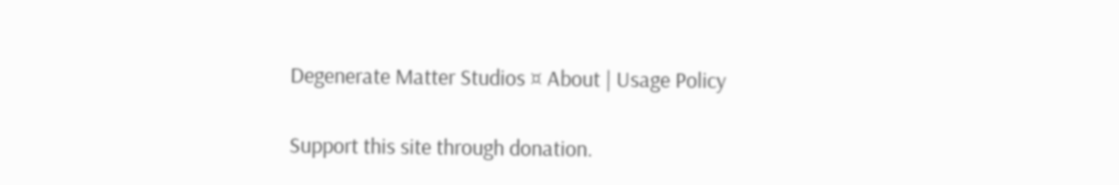Degenerate Matter Studios ¤ About | Usage Policy

Support this site through donation.